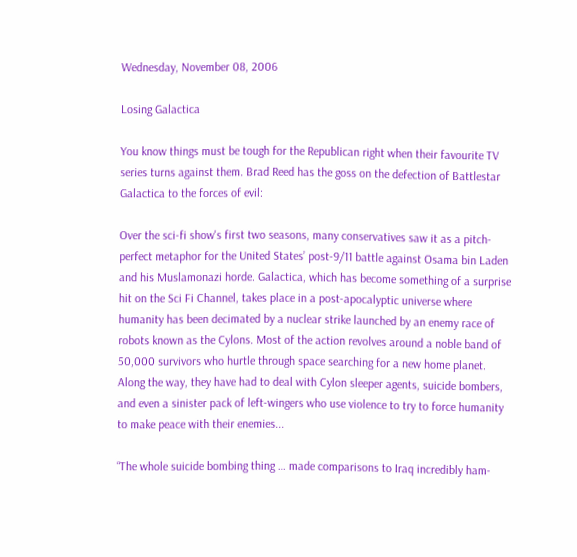Wednesday, November 08, 2006

Losing Galactica

You know things must be tough for the Republican right when their favourite TV series turns against them. Brad Reed has the goss on the defection of Battlestar Galactica to the forces of evil:

Over the sci-fi show's first two seasons, many conservatives saw it as a pitch-perfect metaphor for the United States’ post-9/11 battle against Osama bin Laden and his Muslamonazi horde. Galactica, which has become something of a surprise hit on the Sci Fi Channel, takes place in a post-apocalyptic universe where humanity has been decimated by a nuclear strike launched by an enemy race of robots known as the Cylons. Most of the action revolves around a noble band of 50,000 survivors who hurtle through space searching for a new home planet. Along the way, they have had to deal with Cylon sleeper agents, suicide bombers, and even a sinister pack of left-wingers who use violence to try to force humanity to make peace with their enemies...

“The whole suicide bombing thing … made comparisons to Iraq incredibly ham-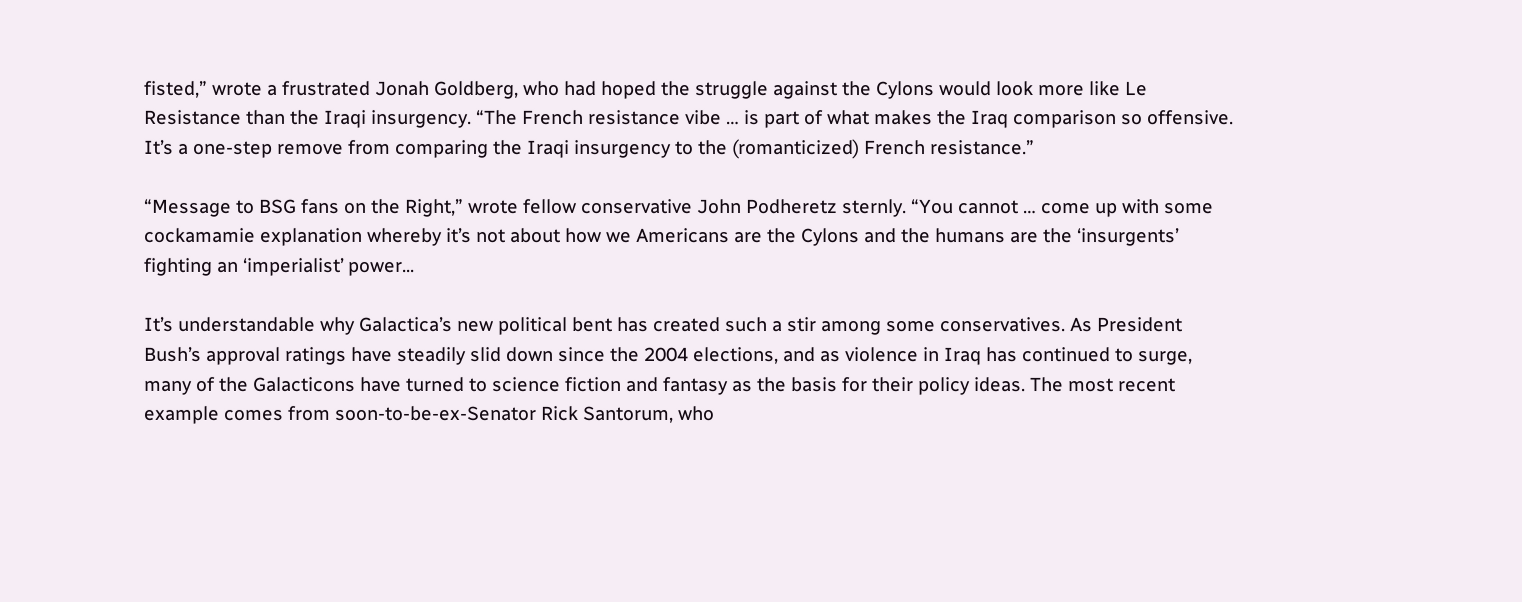fisted,” wrote a frustrated Jonah Goldberg, who had hoped the struggle against the Cylons would look more like Le Resistance than the Iraqi insurgency. “The French resistance vibe … is part of what makes the Iraq comparison so offensive. It’s a one-step remove from comparing the Iraqi insurgency to the (romanticized) French resistance.”

“Message to BSG fans on the Right,” wrote fellow conservative John Podheretz sternly. “You cannot … come up with some cockamamie explanation whereby it’s not about how we Americans are the Cylons and the humans are the ‘insurgents’ fighting an ‘imperialist’ power...

It’s understandable why Galactica’s new political bent has created such a stir among some conservatives. As President Bush’s approval ratings have steadily slid down since the 2004 elections, and as violence in Iraq has continued to surge, many of the Galacticons have turned to science fiction and fantasy as the basis for their policy ideas. The most recent example comes from soon-to-be-ex-Senator Rick Santorum, who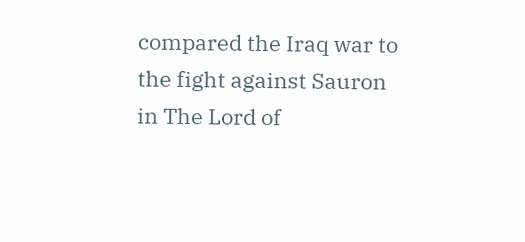compared the Iraq war to the fight against Sauron in The Lord of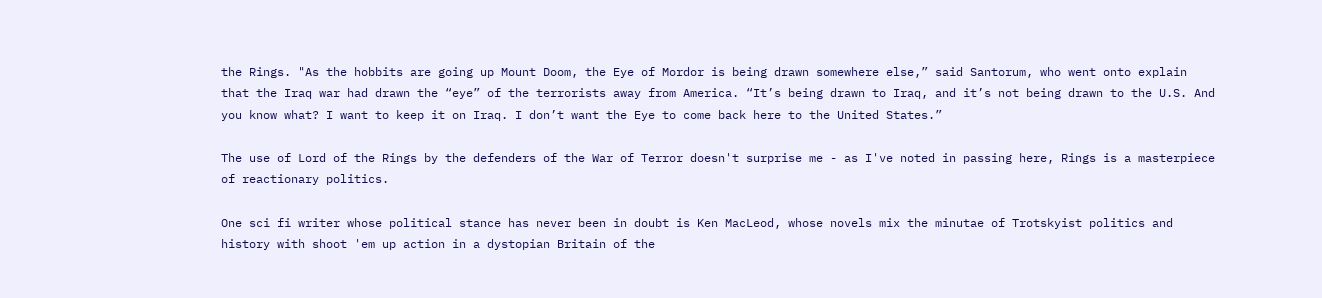the Rings. "As the hobbits are going up Mount Doom, the Eye of Mordor is being drawn somewhere else,” said Santorum, who went onto explain that the Iraq war had drawn the “eye” of the terrorists away from America. “It’s being drawn to Iraq, and it’s not being drawn to the U.S. And you know what? I want to keep it on Iraq. I don’t want the Eye to come back here to the United States.”

The use of Lord of the Rings by the defenders of the War of Terror doesn't surprise me - as I've noted in passing here, Rings is a masterpiece of reactionary politics.

One sci fi writer whose political stance has never been in doubt is Ken MacLeod, whose novels mix the minutae of Trotskyist politics and history with shoot 'em up action in a dystopian Britain of the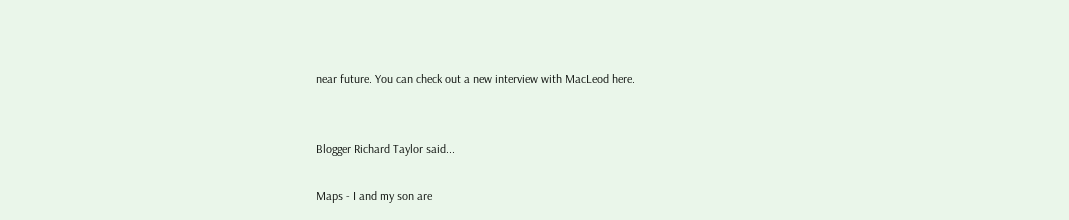near future. You can check out a new interview with MacLeod here.


Blogger Richard Taylor said...

Maps - I and my son are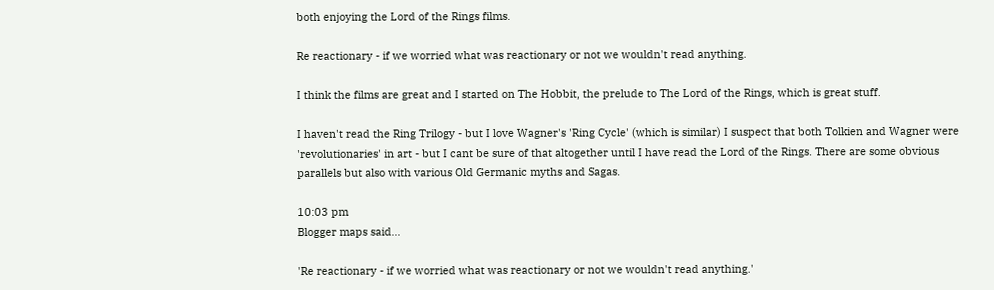both enjoying the Lord of the Rings films.

Re reactionary - if we worried what was reactionary or not we wouldn't read anything.

I think the films are great and I started on The Hobbit, the prelude to The Lord of the Rings, which is great stuff.

I haven't read the Ring Trilogy - but I love Wagner's 'Ring Cycle' (which is similar) I suspect that both Tolkien and Wagner were 'revolutionaries' in art - but I cant be sure of that altogether until I have read the Lord of the Rings. There are some obvious parallels but also with various Old Germanic myths and Sagas.

10:03 pm
Blogger maps said...

'Re reactionary - if we worried what was reactionary or not we wouldn't read anything.'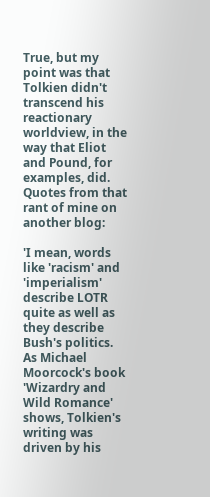True, but my point was that Tolkien didn't transcend his reactionary worldview, in the way that Eliot and Pound, for examples, did. Quotes from that rant of mine on another blog:

'I mean, words like 'racism' and 'imperialism' describe LOTR quite as well as they describe Bush's politics. As Michael Moorcock's book 'Wizardry and Wild Romance' shows, Tolkien's writing was driven by his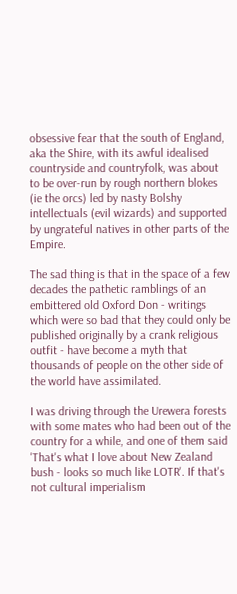obsessive fear that the south of England, aka the Shire, with its awful idealised countryside and countryfolk, was about to be over-run by rough northern blokes (ie the orcs) led by nasty Bolshy intellectuals (evil wizards) and supported by ungrateful natives in other parts of the Empire.

The sad thing is that in the space of a few decades the pathetic ramblings of an embittered old Oxford Don - writings which were so bad that they could only be published originally by a crank religious outfit - have become a myth that thousands of people on the other side of the world have assimilated.

I was driving through the Urewera forests with some mates who had been out of the country for a while, and one of them said 'That's what I love about New Zealand bush - looks so much like LOTR'. If that's not cultural imperialism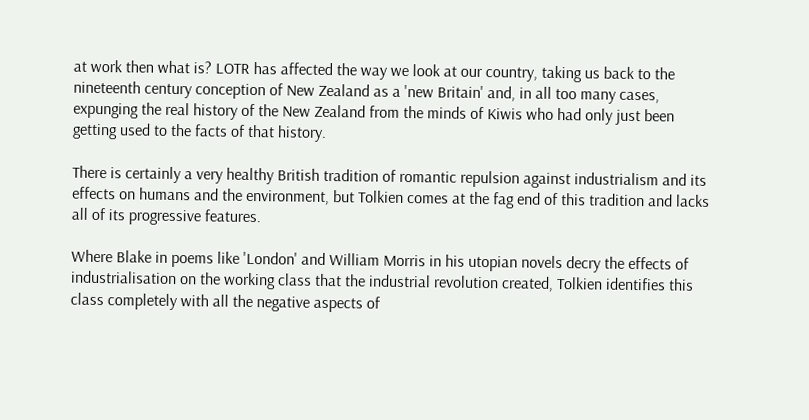at work then what is? LOTR has affected the way we look at our country, taking us back to the nineteenth century conception of New Zealand as a 'new Britain' and, in all too many cases, expunging the real history of the New Zealand from the minds of Kiwis who had only just been getting used to the facts of that history.

There is certainly a very healthy British tradition of romantic repulsion against industrialism and its effects on humans and the environment, but Tolkien comes at the fag end of this tradition and lacks all of its progressive features.

Where Blake in poems like 'London' and William Morris in his utopian novels decry the effects of industrialisation on the working class that the industrial revolution created, Tolkien identifies this class completely with all the negative aspects of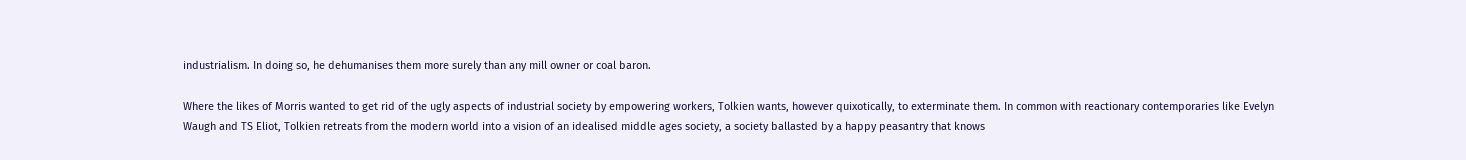industrialism. In doing so, he dehumanises them more surely than any mill owner or coal baron.

Where the likes of Morris wanted to get rid of the ugly aspects of industrial society by empowering workers, Tolkien wants, however quixotically, to exterminate them. In common with reactionary contemporaries like Evelyn Waugh and TS Eliot, Tolkien retreats from the modern world into a vision of an idealised middle ages society, a society ballasted by a happy peasantry that knows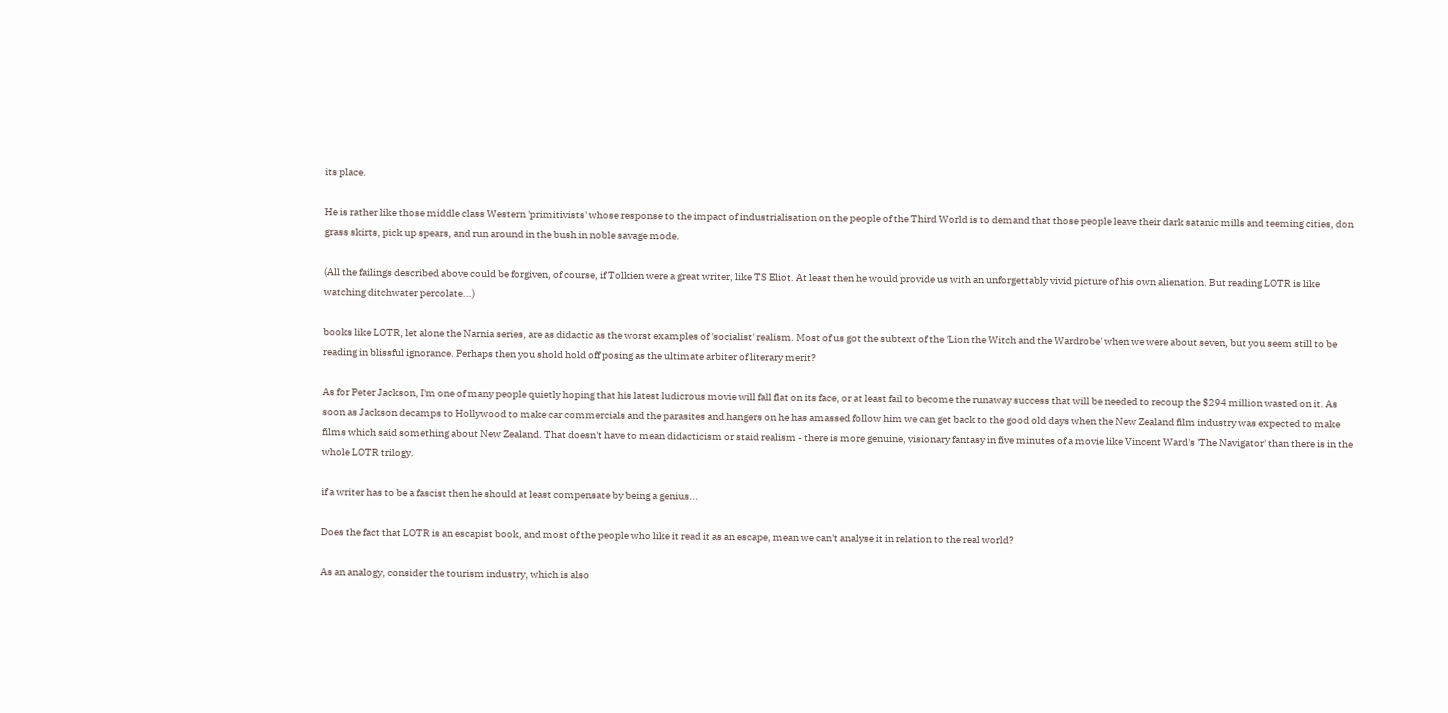its place.

He is rather like those middle class Western 'primitivists' whose response to the impact of industrialisation on the people of the Third World is to demand that those people leave their dark satanic mills and teeming cities, don grass skirts, pick up spears, and run around in the bush in noble savage mode.

(All the failings described above could be forgiven, of course, if Tolkien were a great writer, like TS Eliot. At least then he would provide us with an unforgettably vivid picture of his own alienation. But reading LOTR is like watching ditchwater percolate...)

books like LOTR, let alone the Narnia series, are as didactic as the worst examples of 'socialist' realism. Most of us got the subtext of the 'Lion the Witch and the Wardrobe' when we were about seven, but you seem still to be reading in blissful ignorance. Perhaps then you shold hold off posing as the ultimate arbiter of literary merit?

As for Peter Jackson, I'm one of many people quietly hoping that his latest ludicrous movie will fall flat on its face, or at least fail to become the runaway success that will be needed to recoup the $294 million wasted on it. As soon as Jackson decamps to Hollywood to make car commercials and the parasites and hangers on he has amassed follow him we can get back to the good old days when the New Zealand film industry was expected to make films which said something about New Zealand. That doesn't have to mean didacticism or staid realism - there is more genuine, visionary fantasy in five minutes of a movie like Vincent Ward's 'The Navigator' than there is in the whole LOTR trilogy.

if a writer has to be a fascist then he should at least compensate by being a genius...

Does the fact that LOTR is an escapist book, and most of the people who like it read it as an escape, mean we can't analyse it in relation to the real world?

As an analogy, consider the tourism industry, which is also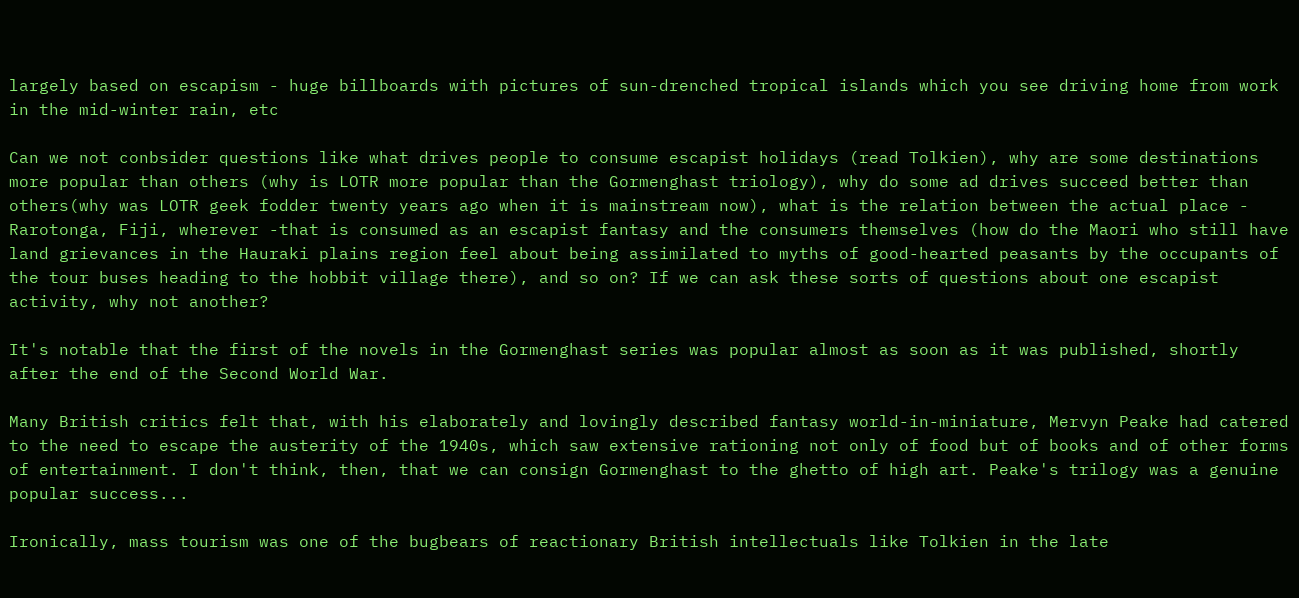largely based on escapism - huge billboards with pictures of sun-drenched tropical islands which you see driving home from work in the mid-winter rain, etc

Can we not conbsider questions like what drives people to consume escapist holidays (read Tolkien), why are some destinations more popular than others (why is LOTR more popular than the Gormenghast triology), why do some ad drives succeed better than others(why was LOTR geek fodder twenty years ago when it is mainstream now), what is the relation between the actual place - Rarotonga, Fiji, wherever -that is consumed as an escapist fantasy and the consumers themselves (how do the Maori who still have land grievances in the Hauraki plains region feel about being assimilated to myths of good-hearted peasants by the occupants of the tour buses heading to the hobbit village there), and so on? If we can ask these sorts of questions about one escapist activity, why not another?

It's notable that the first of the novels in the Gormenghast series was popular almost as soon as it was published, shortly after the end of the Second World War.

Many British critics felt that, with his elaborately and lovingly described fantasy world-in-miniature, Mervyn Peake had catered to the need to escape the austerity of the 1940s, which saw extensive rationing not only of food but of books and of other forms of entertainment. I don't think, then, that we can consign Gormenghast to the ghetto of high art. Peake's trilogy was a genuine popular success...

Ironically, mass tourism was one of the bugbears of reactionary British intellectuals like Tolkien in the late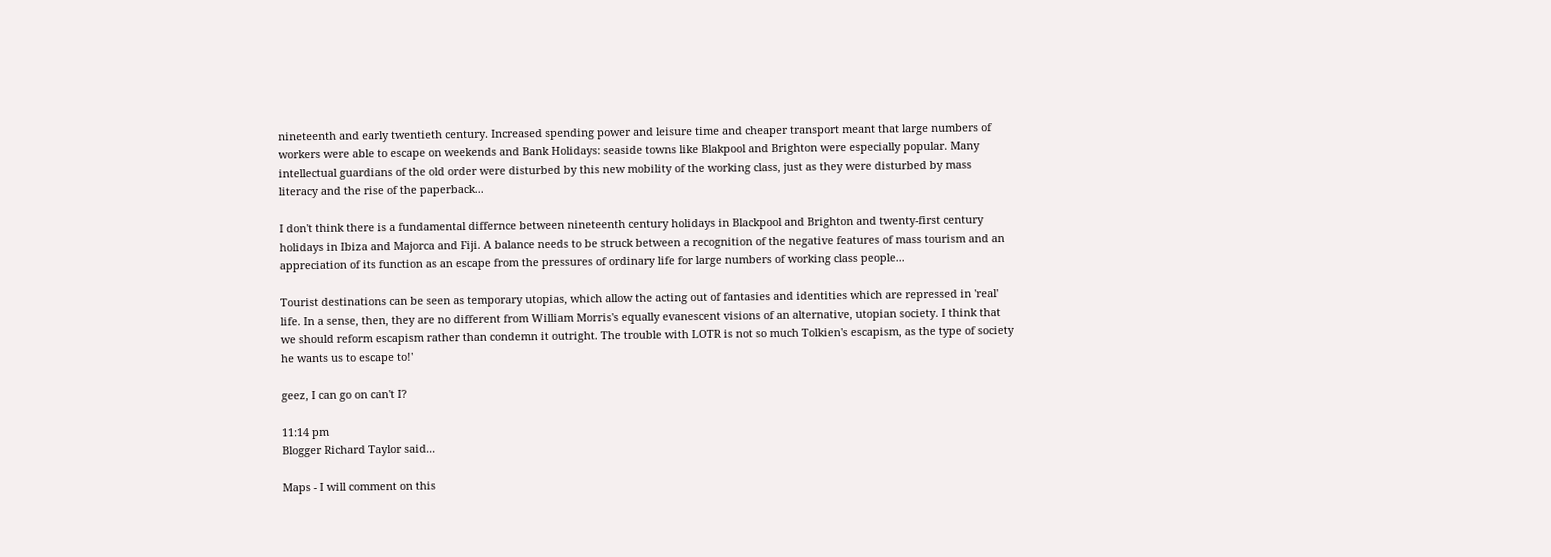nineteenth and early twentieth century. Increased spending power and leisure time and cheaper transport meant that large numbers of workers were able to escape on weekends and Bank Holidays: seaside towns like Blakpool and Brighton were especially popular. Many intellectual guardians of the old order were disturbed by this new mobility of the working class, just as they were disturbed by mass literacy and the rise of the paperback...

I don't think there is a fundamental differnce between nineteenth century holidays in Blackpool and Brighton and twenty-first century holidays in Ibiza and Majorca and Fiji. A balance needs to be struck between a recognition of the negative features of mass tourism and an appreciation of its function as an escape from the pressures of ordinary life for large numbers of working class people...

Tourist destinations can be seen as temporary utopias, which allow the acting out of fantasies and identities which are repressed in 'real' life. In a sense, then, they are no different from William Morris's equally evanescent visions of an alternative, utopian society. I think that we should reform escapism rather than condemn it outright. The trouble with LOTR is not so much Tolkien's escapism, as the type of society he wants us to escape to!'

geez, I can go on can't I?

11:14 pm
Blogger Richard Taylor said...

Maps - I will comment on this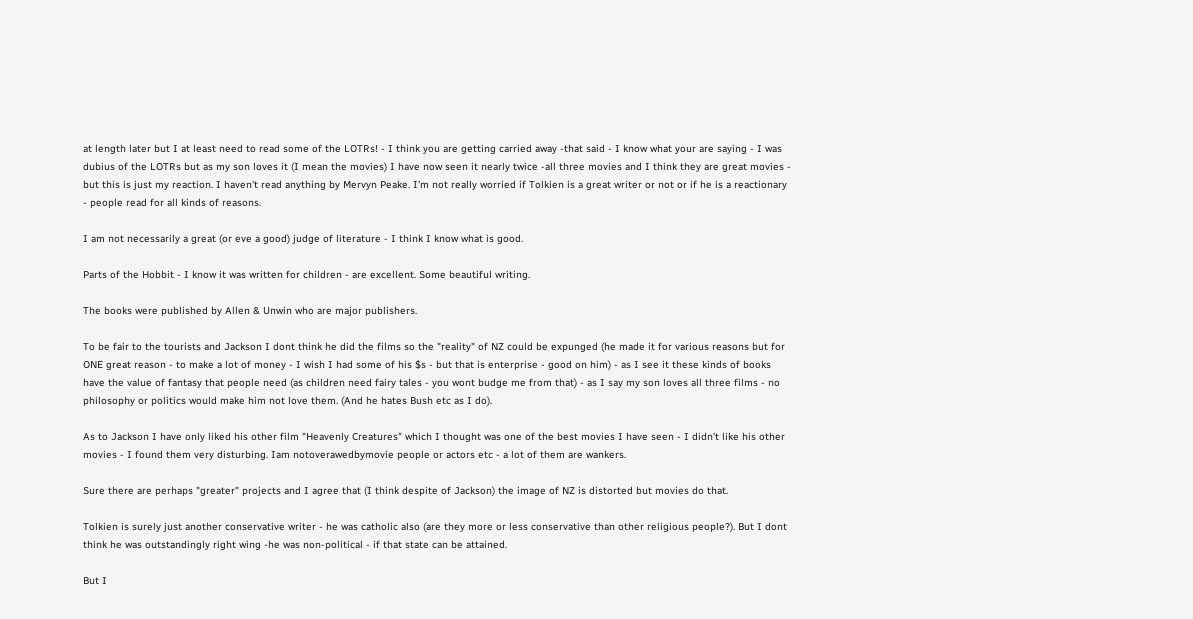at length later but I at least need to read some of the LOTRs! - I think you are getting carried away -that said - I know what your are saying - I was dubius of the LOTRs but as my son loves it (I mean the movies) I have now seen it nearly twice -all three movies and I think they are great movies - but this is just my reaction. I haven't read anything by Mervyn Peake. I'm not really worried if Tolkien is a great writer or not or if he is a reactionary - people read for all kinds of reasons.

I am not necessarily a great (or eve a good) judge of literature - I think I know what is good.

Parts of the Hobbit - I know it was written for children - are excellent. Some beautiful writing.

The books were published by Allen & Unwin who are major publishers.

To be fair to the tourists and Jackson I dont think he did the films so the "reality" of NZ could be expunged (he made it for various reasons but for ONE great reason - to make a lot of money - I wish I had some of his $s - but that is enterprise - good on him) - as I see it these kinds of books have the value of fantasy that people need (as children need fairy tales - you wont budge me from that) - as I say my son loves all three films - no philosophy or politics would make him not love them. (And he hates Bush etc as I do).

As to Jackson I have only liked his other film "Heavenly Creatures" which I thought was one of the best movies I have seen - I didn't like his other movies - I found them very disturbing. Iam notoverawedbymovie people or actors etc - a lot of them are wankers.

Sure there are perhaps "greater" projects and I agree that (I think despite of Jackson) the image of NZ is distorted but movies do that.

Tolkien is surely just another conservative writer - he was catholic also (are they more or less conservative than other religious people?). But I dont think he was outstandingly right wing -he was non-political - if that state can be attained.

But I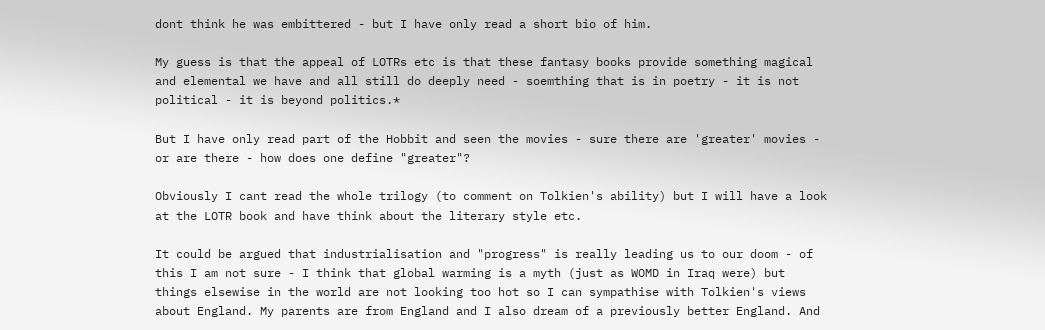dont think he was embittered - but I have only read a short bio of him.

My guess is that the appeal of LOTRs etc is that these fantasy books provide something magical and elemental we have and all still do deeply need - soemthing that is in poetry - it is not political - it is beyond politics.*

But I have only read part of the Hobbit and seen the movies - sure there are 'greater' movies - or are there - how does one define "greater"?

Obviously I cant read the whole trilogy (to comment on Tolkien's ability) but I will have a look at the LOTR book and have think about the literary style etc.

It could be argued that industrialisation and "progress" is really leading us to our doom - of this I am not sure - I think that global warming is a myth (just as WOMD in Iraq were) but things elsewise in the world are not looking too hot so I can sympathise with Tolkien's views about England. My parents are from England and I also dream of a previously better England. And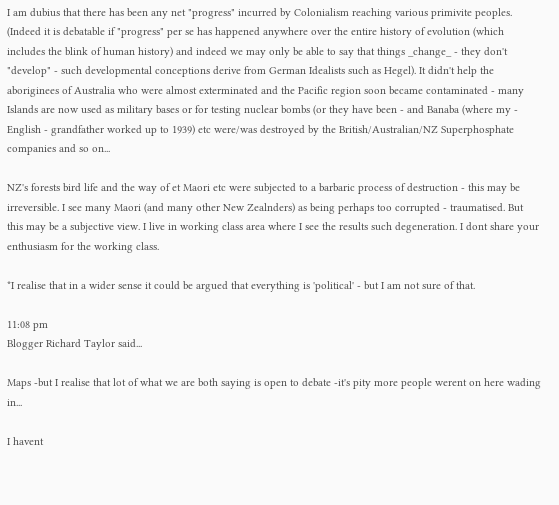I am dubius that there has been any net "progress" incurred by Colonialism reaching various primivite peoples. (Indeed it is debatable if "progress" per se has happened anywhere over the entire history of evolution (which includes the blink of human history) and indeed we may only be able to say that things _change_ - they don't "develop" - such developmental conceptions derive from German Idealists such as Hegel). It didn't help the aboriginees of Australia who were almost exterminated and the Pacific region soon became contaminated - many Islands are now used as military bases or for testing nuclear bombs (or they have been - and Banaba (where my - English - grandfather worked up to 1939) etc were/was destroyed by the British/Australian/NZ Superphosphate companies and so on...

NZ's forests bird life and the way of et Maori etc were subjected to a barbaric process of destruction - this may be irreversible. I see many Maori (and many other New Zealnders) as being perhaps too corrupted - traumatised. But this may be a subjective view. I live in working class area where I see the results such degeneration. I dont share your enthusiasm for the working class.

*I realise that in a wider sense it could be argued that everything is 'political' - but I am not sure of that.

11:08 pm
Blogger Richard Taylor said...

Maps -but I realise that lot of what we are both saying is open to debate -it's pity more people werent on here wading in...

I havent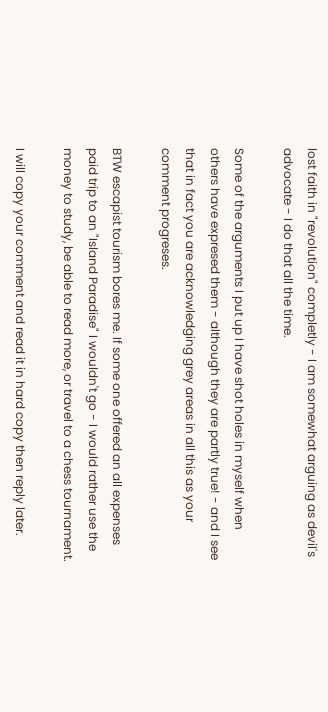lost faith in "revolution" completly - I am somewhat arguing as devil's advocate - I do that all the time.

Some of the arguments I put up I have shot holes in myself when others have expresed them - although they are partly true! - and I see that in fact you are acknowledging grey areas in all this as your comment progreses.

BTW escapist tourism bores me. If some one offered an all expenses paid trip to an "Island Paradise" I wouldn't go - I would rather use the money to study, be able to read more, or travel to a chess tournament.

I will copy your comment and read it in hard copy then reply later.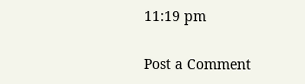11:19 pm

Post a Comment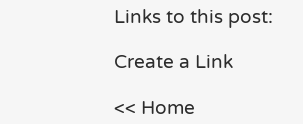Links to this post:

Create a Link

<< Home